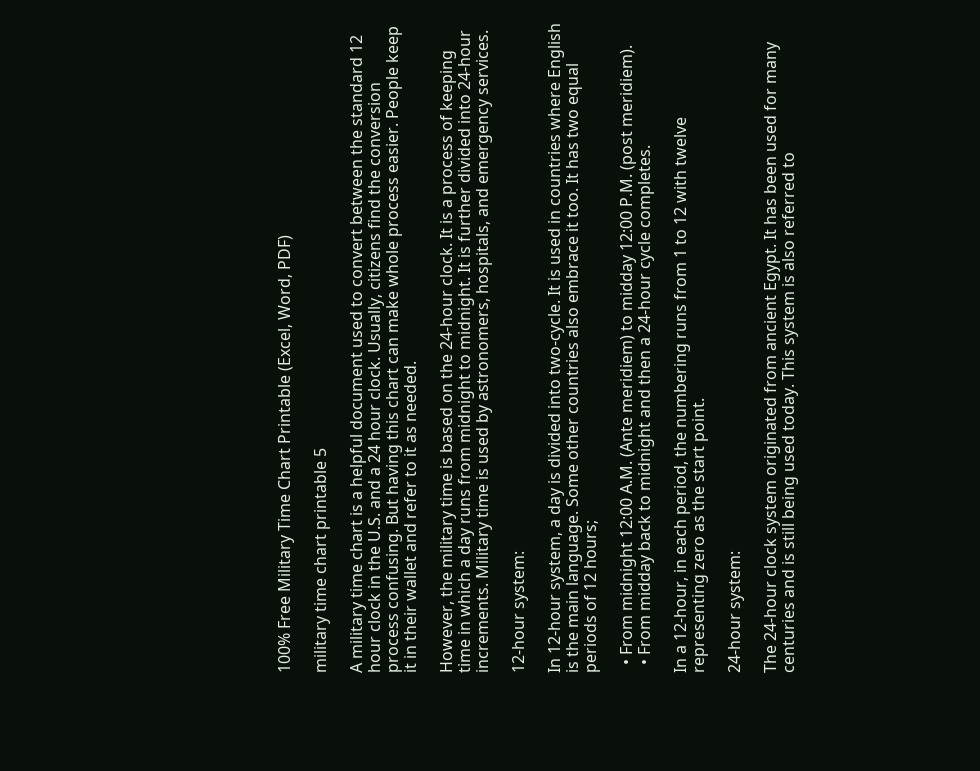100% Free Military Time Chart Printable (Excel, Word, PDF)

military time chart printable 5

A military time chart is a helpful document used to convert between the standard 12 hour clock in the U.S. and a 24 hour clock. Usually, citizens find the conversion process confusing. But having this chart can make whole process easier. People keep it in their wallet and refer to it as needed.

However, the military time is based on the 24-hour clock. It is a process of keeping time in which a day runs from midnight to midnight. It is further divided into 24-hour increments. Military time is used by astronomers, hospitals, and emergency services.

12-hour system:

In 12-hour system, a day is divided into two-cycle. It is used in countries where English is the main language. Some other countries also embrace it too. It has two equal periods of 12 hours;

  • From midnight 12:00 A.M. (Ante meridiem) to midday 12:00 P.M. (post meridiem).
  • From midday back to midnight and then a 24-hour cycle completes.

In a 12-hour, in each period, the numbering runs from 1 to 12 with twelve representing zero as the start point.

24-hour system:

The 24-hour clock system originated from ancient Egypt. It has been used for many centuries and is still being used today. This system is also referred to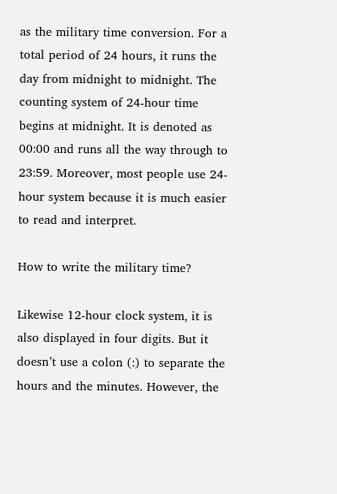as the military time conversion. For a total period of 24 hours, it runs the day from midnight to midnight. The counting system of 24-hour time begins at midnight. It is denoted as 00:00 and runs all the way through to 23:59. Moreover, most people use 24-hour system because it is much easier to read and interpret.

How to write the military time?

Likewise 12-hour clock system, it is also displayed in four digits. But it doesn’t use a colon (:) to separate the hours and the minutes. However, the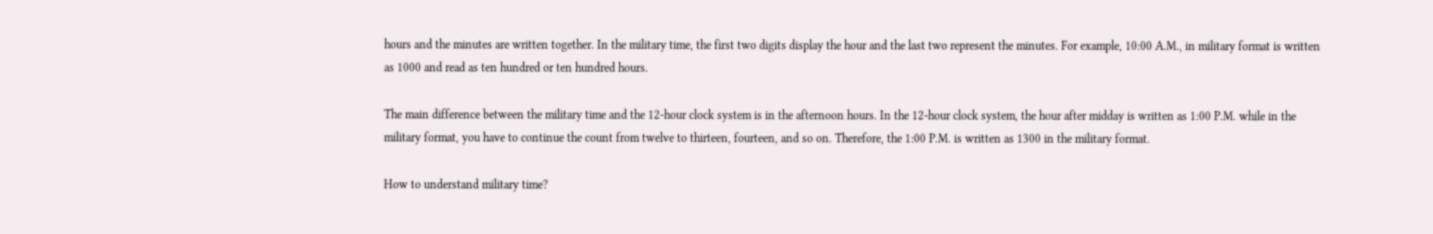hours and the minutes are written together. In the military time, the first two digits display the hour and the last two represent the minutes. For example, 10:00 A.M., in military format is written as 1000 and read as ten hundred or ten hundred hours.

The main difference between the military time and the 12-hour clock system is in the afternoon hours. In the 12-hour clock system, the hour after midday is written as 1:00 P.M. while in the military format, you have to continue the count from twelve to thirteen, fourteen, and so on. Therefore, the 1:00 P.M. is written as 1300 in the military format.

How to understand military time?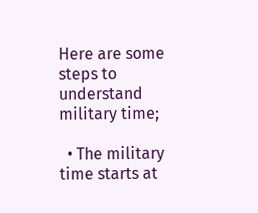Here are some steps to understand military time;

  • The military time starts at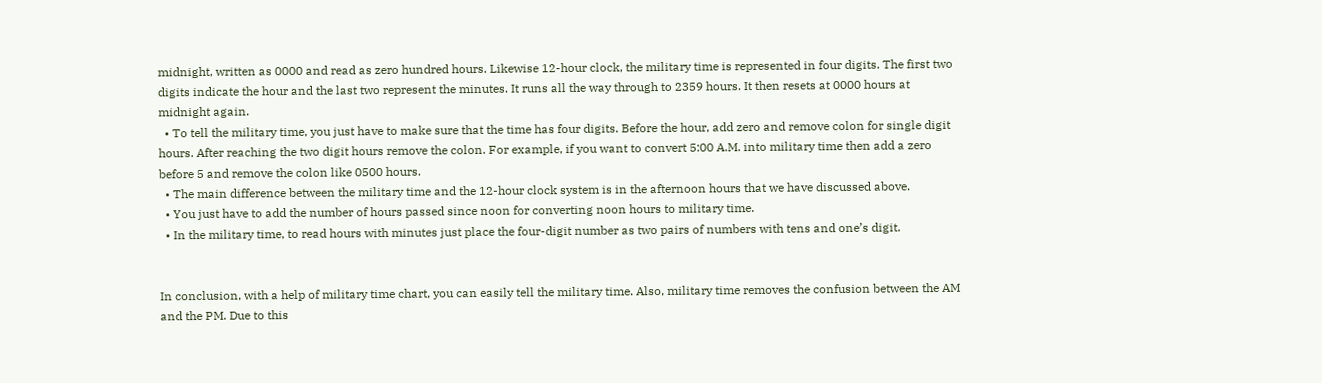midnight, written as 0000 and read as zero hundred hours. Likewise 12-hour clock, the military time is represented in four digits. The first two digits indicate the hour and the last two represent the minutes. It runs all the way through to 2359 hours. It then resets at 0000 hours at midnight again.
  • To tell the military time, you just have to make sure that the time has four digits. Before the hour, add zero and remove colon for single digit hours. After reaching the two digit hours remove the colon. For example, if you want to convert 5:00 A.M. into military time then add a zero before 5 and remove the colon like 0500 hours.
  • The main difference between the military time and the 12-hour clock system is in the afternoon hours that we have discussed above.
  • You just have to add the number of hours passed since noon for converting noon hours to military time.
  • In the military time, to read hours with minutes just place the four-digit number as two pairs of numbers with tens and one’s digit.


In conclusion, with a help of military time chart, you can easily tell the military time. Also, military time removes the confusion between the AM and the PM. Due to this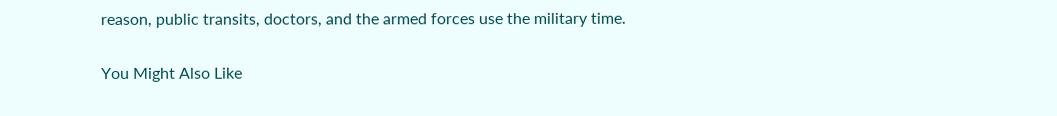reason, public transits, doctors, and the armed forces use the military time.

You Might Also Like